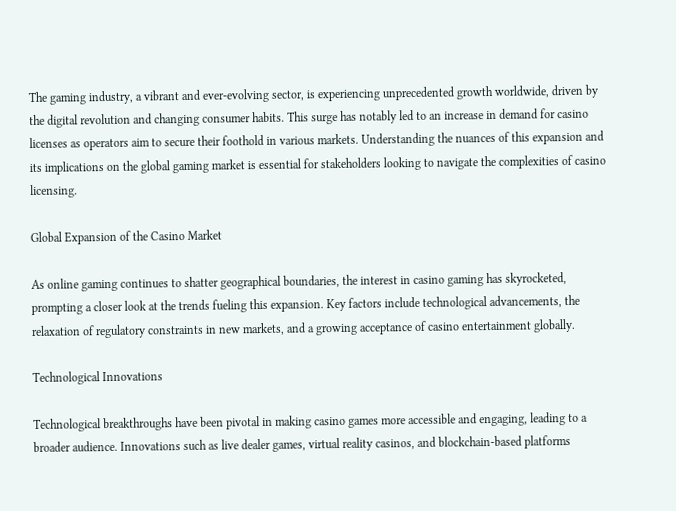The gaming industry, a vibrant and ever-evolving sector, is experiencing unprecedented growth worldwide, driven by the digital revolution and changing consumer habits. This surge has notably led to an increase in demand for casino licenses as operators aim to secure their foothold in various markets. Understanding the nuances of this expansion and its implications on the global gaming market is essential for stakeholders looking to navigate the complexities of casino licensing.

Global Expansion of the Casino Market

As online gaming continues to shatter geographical boundaries, the interest in casino gaming has skyrocketed, prompting a closer look at the trends fueling this expansion. Key factors include technological advancements, the relaxation of regulatory constraints in new markets, and a growing acceptance of casino entertainment globally.

Technological Innovations

Technological breakthroughs have been pivotal in making casino games more accessible and engaging, leading to a broader audience. Innovations such as live dealer games, virtual reality casinos, and blockchain-based platforms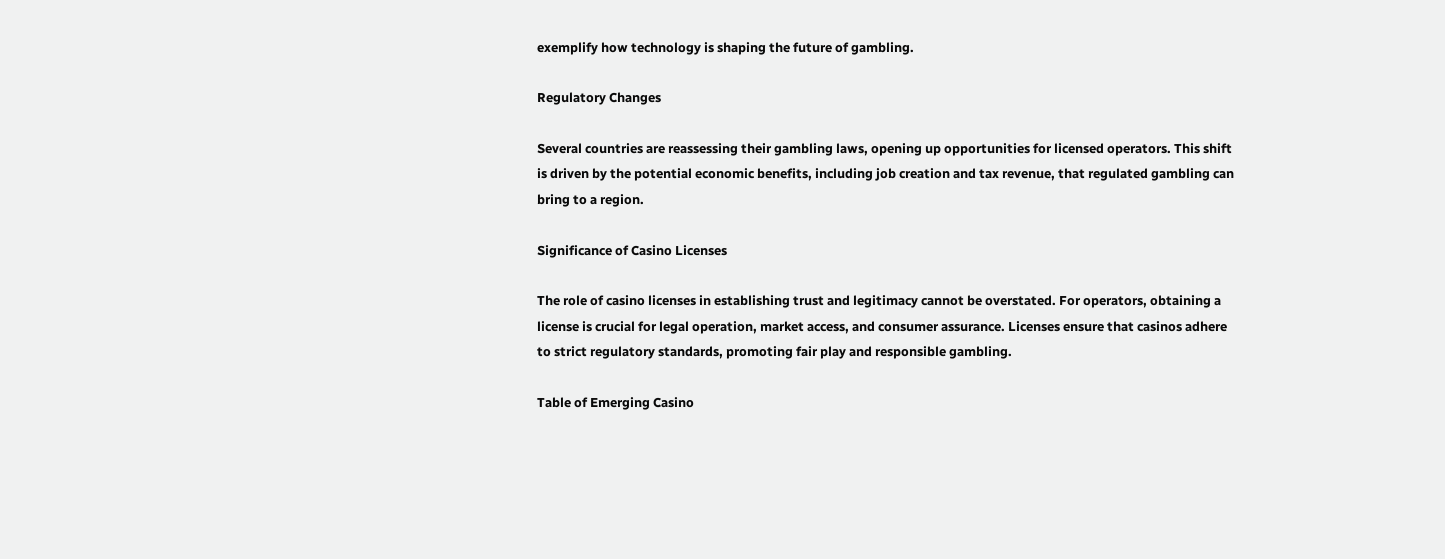exemplify how technology is shaping the future of gambling.

Regulatory Changes

Several countries are reassessing their gambling laws, opening up opportunities for licensed operators. This shift is driven by the potential economic benefits, including job creation and tax revenue, that regulated gambling can bring to a region.

Significance of Casino Licenses

The role of casino licenses in establishing trust and legitimacy cannot be overstated. For operators, obtaining a license is crucial for legal operation, market access, and consumer assurance. Licenses ensure that casinos adhere to strict regulatory standards, promoting fair play and responsible gambling.

Table of Emerging Casino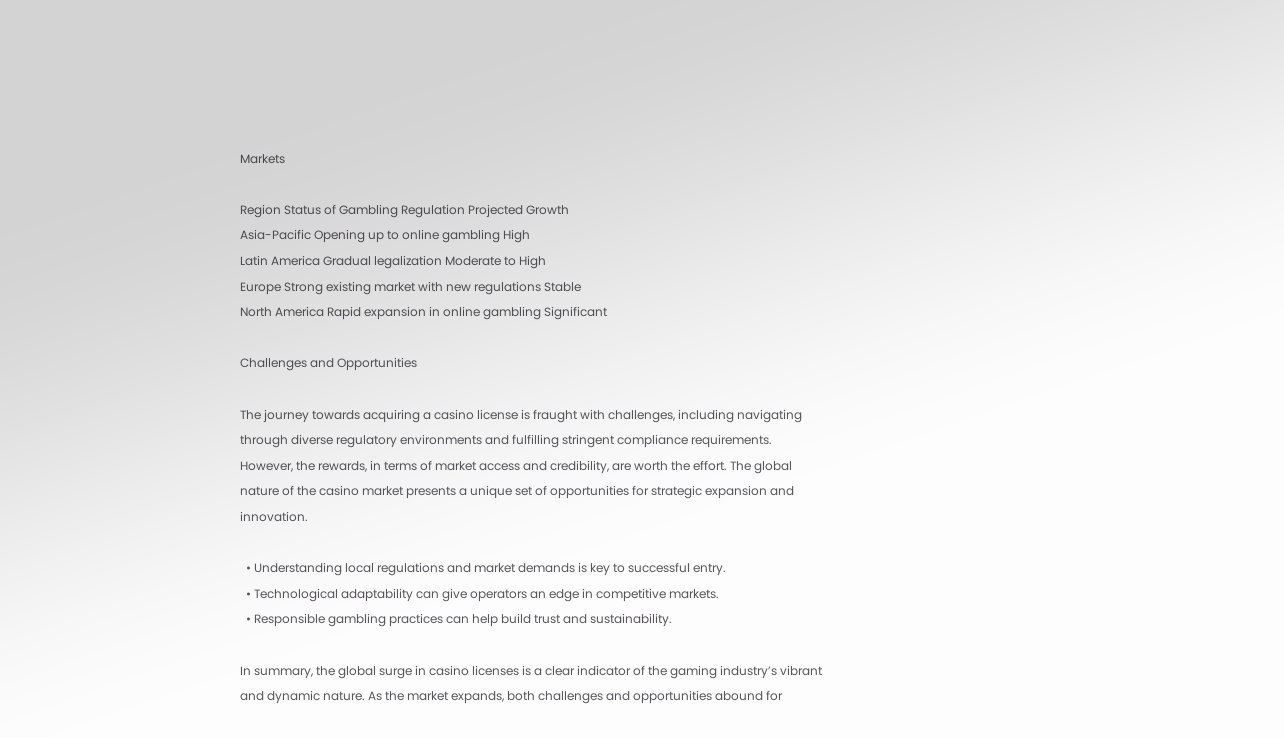Markets

Region Status of Gambling Regulation Projected Growth
Asia-Pacific Opening up to online gambling High
Latin America Gradual legalization Moderate to High
Europe Strong existing market with new regulations Stable
North America Rapid expansion in online gambling Significant

Challenges and Opportunities

The journey towards acquiring a casino license is fraught with challenges, including navigating through diverse regulatory environments and fulfilling stringent compliance requirements. However, the rewards, in terms of market access and credibility, are worth the effort. The global nature of the casino market presents a unique set of opportunities for strategic expansion and innovation.

  • Understanding local regulations and market demands is key to successful entry.
  • Technological adaptability can give operators an edge in competitive markets.
  • Responsible gambling practices can help build trust and sustainability.

In summary, the global surge in casino licenses is a clear indicator of the gaming industry’s vibrant and dynamic nature. As the market expands, both challenges and opportunities abound for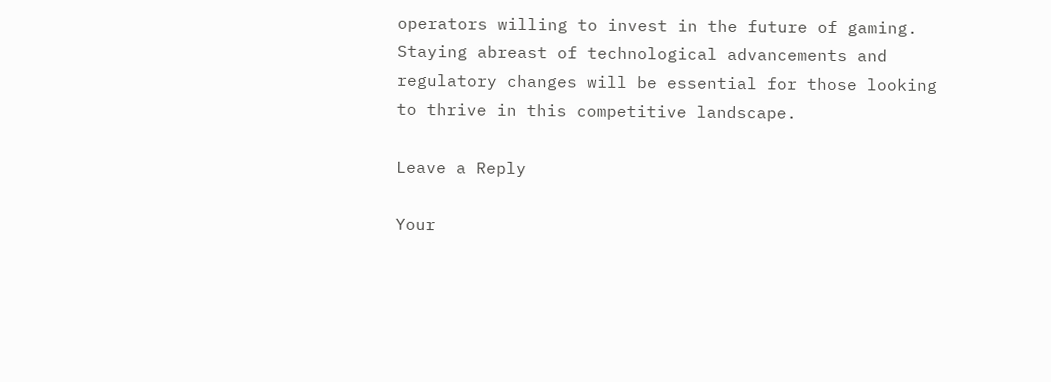operators willing to invest in the future of gaming. Staying abreast of technological advancements and regulatory changes will be essential for those looking to thrive in this competitive landscape.

Leave a Reply

Your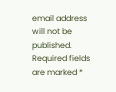email address will not be published. Required fields are marked *